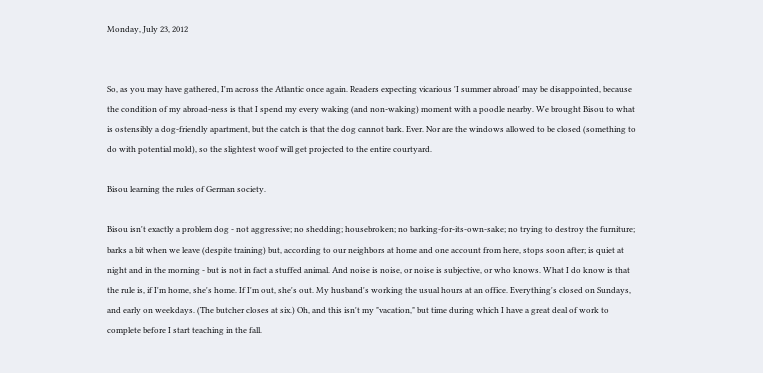Monday, July 23, 2012


So, as you may have gathered, I'm across the Atlantic once again. Readers expecting vicarious 'I summer abroad' may be disappointed, because the condition of my abroad-ness is that I spend my every waking (and non-waking) moment with a poodle nearby. We brought Bisou to what is ostensibly a dog-friendly apartment, but the catch is that the dog cannot bark. Ever. Nor are the windows allowed to be closed (something to do with potential mold), so the slightest woof will get projected to the entire courtyard.

Bisou learning the rules of German society.

Bisou isn't exactly a problem dog - not aggressive; no shedding; housebroken; no barking-for-its-own-sake; no trying to destroy the furniture; barks a bit when we leave (despite training) but, according to our neighbors at home and one account from here, stops soon after; is quiet at night and in the morning - but is not in fact a stuffed animal. And noise is noise, or noise is subjective, or who knows. What I do know is that the rule is, if I'm home, she's home. If I'm out, she's out. My husband's working the usual hours at an office. Everything's closed on Sundays, and early on weekdays. (The butcher closes at six.) Oh, and this isn't my "vacation," but time during which I have a great deal of work to complete before I start teaching in the fall.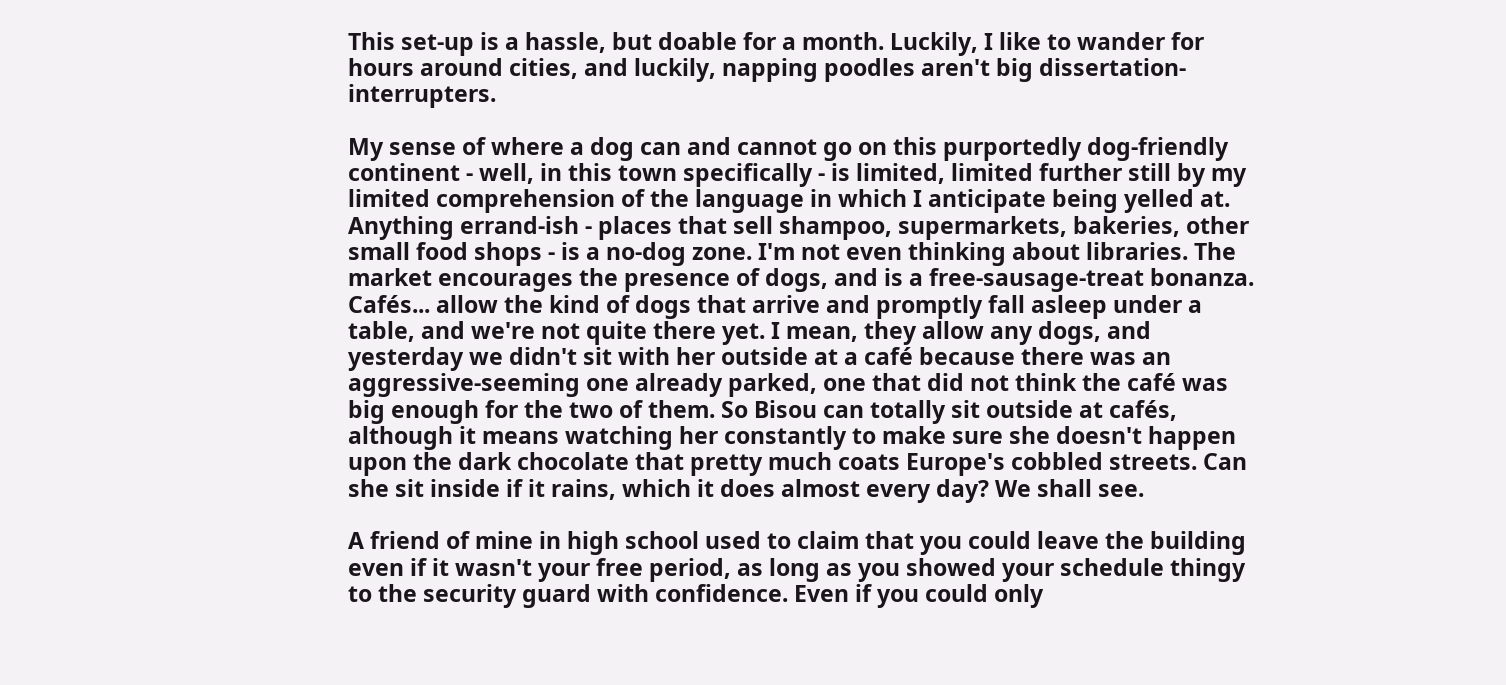This set-up is a hassle, but doable for a month. Luckily, I like to wander for hours around cities, and luckily, napping poodles aren't big dissertation-interrupters.

My sense of where a dog can and cannot go on this purportedly dog-friendly continent - well, in this town specifically - is limited, limited further still by my limited comprehension of the language in which I anticipate being yelled at. Anything errand-ish - places that sell shampoo, supermarkets, bakeries, other small food shops - is a no-dog zone. I'm not even thinking about libraries. The market encourages the presence of dogs, and is a free-sausage-treat bonanza. Cafés... allow the kind of dogs that arrive and promptly fall asleep under a table, and we're not quite there yet. I mean, they allow any dogs, and yesterday we didn't sit with her outside at a café because there was an aggressive-seeming one already parked, one that did not think the café was big enough for the two of them. So Bisou can totally sit outside at cafés, although it means watching her constantly to make sure she doesn't happen upon the dark chocolate that pretty much coats Europe's cobbled streets. Can she sit inside if it rains, which it does almost every day? We shall see.

A friend of mine in high school used to claim that you could leave the building even if it wasn't your free period, as long as you showed your schedule thingy to the security guard with confidence. Even if you could only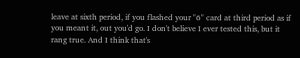leave at sixth period, if you flashed your "6" card at third period as if you meant it, out you'd go. I don't believe I ever tested this, but it rang true. And I think that's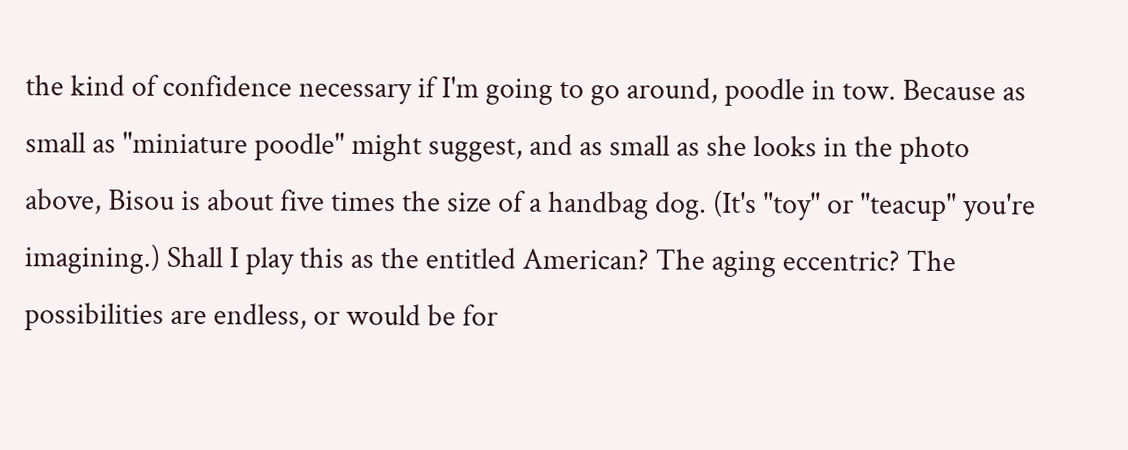the kind of confidence necessary if I'm going to go around, poodle in tow. Because as small as "miniature poodle" might suggest, and as small as she looks in the photo above, Bisou is about five times the size of a handbag dog. (It's "toy" or "teacup" you're imagining.) Shall I play this as the entitled American? The aging eccentric? The possibilities are endless, or would be for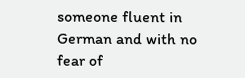someone fluent in German and with no fear of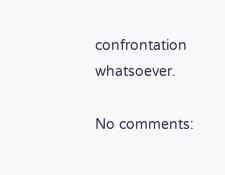confrontation whatsoever.

No comments: